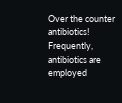Over the counter antibiotics! Frequently, antibiotics are employed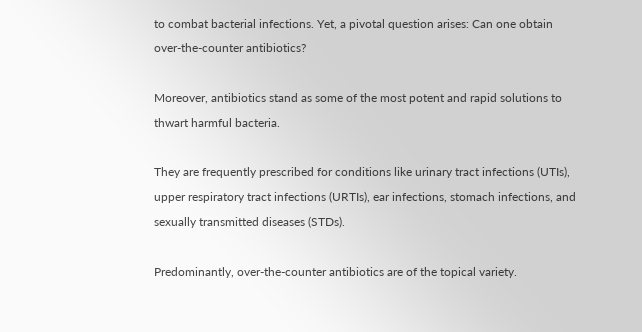to combat bacterial infections. Yet, a pivotal question arises: Can one obtain over-the-counter antibiotics?

Moreover, antibiotics stand as some of the most potent and rapid solutions to thwart harmful bacteria.

They are frequently prescribed for conditions like urinary tract infections (UTIs), upper respiratory tract infections (URTIs), ear infections, stomach infections, and sexually transmitted diseases (STDs).

Predominantly, over-the-counter antibiotics are of the topical variety.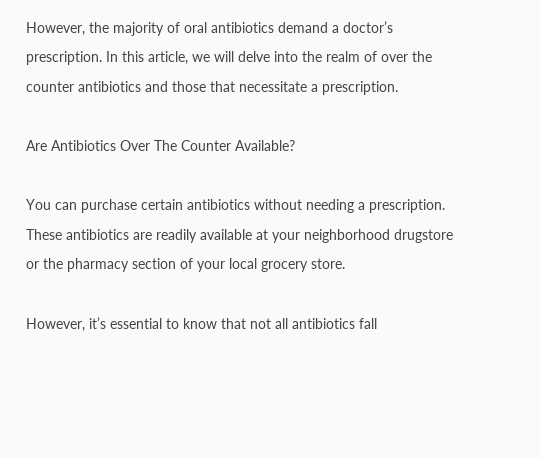However, the majority of oral antibiotics demand a doctor’s prescription. In this article, we will delve into the realm of over the counter antibiotics and those that necessitate a prescription.

Are Antibiotics Over The Counter Available?

You can purchase certain antibiotics without needing a prescription. These antibiotics are readily available at your neighborhood drugstore or the pharmacy section of your local grocery store.

However, it’s essential to know that not all antibiotics fall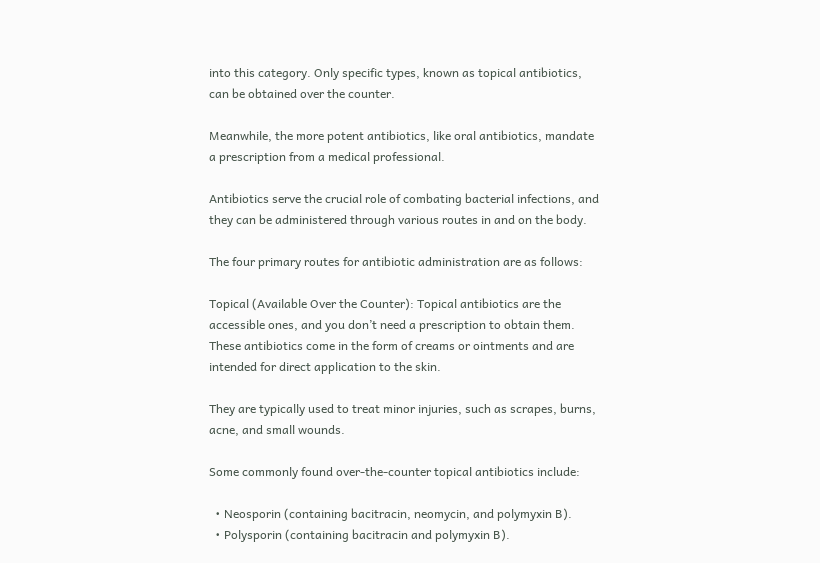into this category. Only specific types, known as topical antibiotics, can be obtained over the counter.

Meanwhile, the more potent antibiotics, like oral antibiotics, mandate a prescription from a medical professional.

Antibiotics serve the crucial role of combating bacterial infections, and they can be administered through various routes in and on the body.

The four primary routes for antibiotic administration are as follows:

Topical (Available Over the Counter): Topical antibiotics are the accessible ones, and you don’t need a prescription to obtain them. These antibiotics come in the form of creams or ointments and are intended for direct application to the skin.

They are typically used to treat minor injuries, such as scrapes, burns, acne, and small wounds.

Some commonly found over-the-counter topical antibiotics include:

  • Neosporin (containing bacitracin, neomycin, and polymyxin B).
  • Polysporin (containing bacitracin and polymyxin B).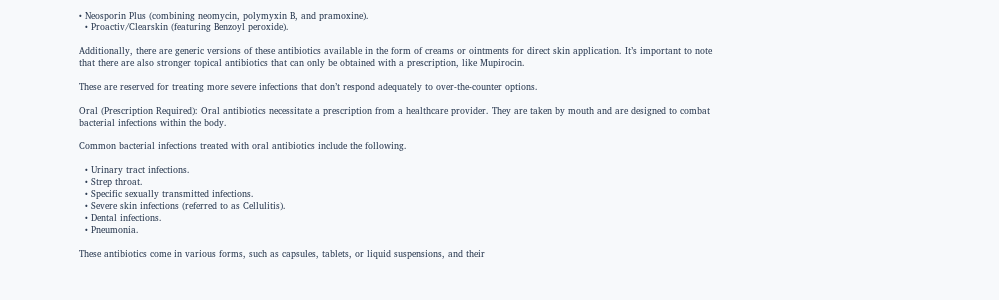• Neosporin Plus (combining neomycin, polymyxin B, and pramoxine).
  • Proactiv/Clearskin (featuring Benzoyl peroxide).

Additionally, there are generic versions of these antibiotics available in the form of creams or ointments for direct skin application. It’s important to note that there are also stronger topical antibiotics that can only be obtained with a prescription, like Mupirocin.

These are reserved for treating more severe infections that don’t respond adequately to over-the-counter options.

Oral (Prescription Required): Oral antibiotics necessitate a prescription from a healthcare provider. They are taken by mouth and are designed to combat bacterial infections within the body.

Common bacterial infections treated with oral antibiotics include the following.

  • Urinary tract infections.
  • Strep throat.
  • Specific sexually transmitted infections.
  • Severe skin infections (referred to as Cellulitis).
  • Dental infections.
  • Pneumonia.

These antibiotics come in various forms, such as capsules, tablets, or liquid suspensions, and their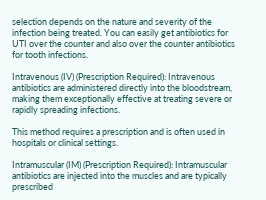selection depends on the nature and severity of the infection being treated. You can easily get antibiotics for UTI over the counter and also over the counter antibiotics for tooth infections.

Intravenous (IV) (Prescription Required): Intravenous antibiotics are administered directly into the bloodstream, making them exceptionally effective at treating severe or rapidly spreading infections.

This method requires a prescription and is often used in hospitals or clinical settings.

Intramuscular (IM) (Prescription Required): Intramuscular antibiotics are injected into the muscles and are typically prescribed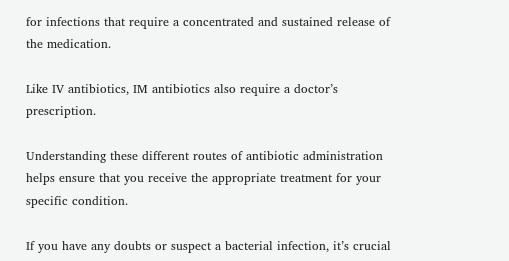for infections that require a concentrated and sustained release of the medication.

Like IV antibiotics, IM antibiotics also require a doctor’s prescription.

Understanding these different routes of antibiotic administration helps ensure that you receive the appropriate treatment for your specific condition.

If you have any doubts or suspect a bacterial infection, it’s crucial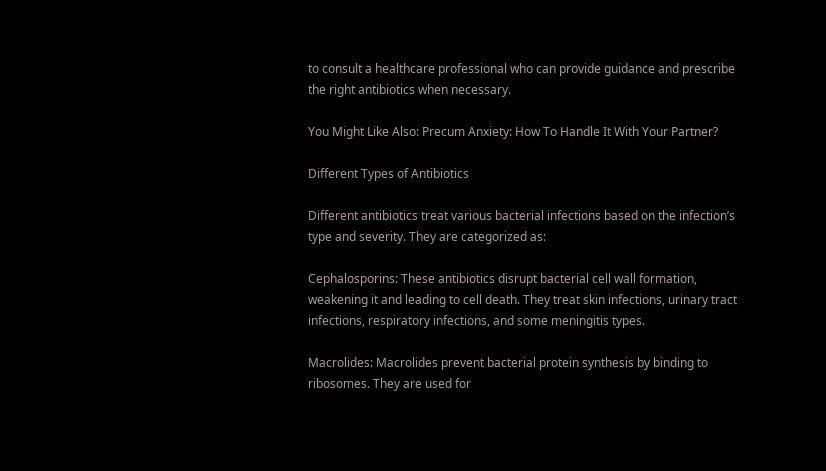to consult a healthcare professional who can provide guidance and prescribe the right antibiotics when necessary.

You Might Like Also: Precum Anxiety: How To Handle It With Your Partner?

Different Types of Antibiotics

Different antibiotics treat various bacterial infections based on the infection’s type and severity. They are categorized as:

Cephalosporins: These antibiotics disrupt bacterial cell wall formation, weakening it and leading to cell death. They treat skin infections, urinary tract infections, respiratory infections, and some meningitis types.

Macrolides: Macrolides prevent bacterial protein synthesis by binding to ribosomes. They are used for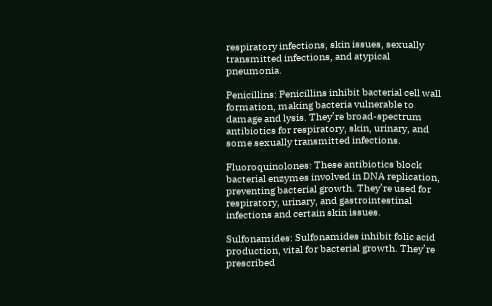respiratory infections, skin issues, sexually transmitted infections, and atypical pneumonia.

Penicillins: Penicillins inhibit bacterial cell wall formation, making bacteria vulnerable to damage and lysis. They’re broad-spectrum antibiotics for respiratory, skin, urinary, and some sexually transmitted infections.

Fluoroquinolones: These antibiotics block bacterial enzymes involved in DNA replication, preventing bacterial growth. They’re used for respiratory, urinary, and gastrointestinal infections and certain skin issues.

Sulfonamides: Sulfonamides inhibit folic acid production, vital for bacterial growth. They’re prescribed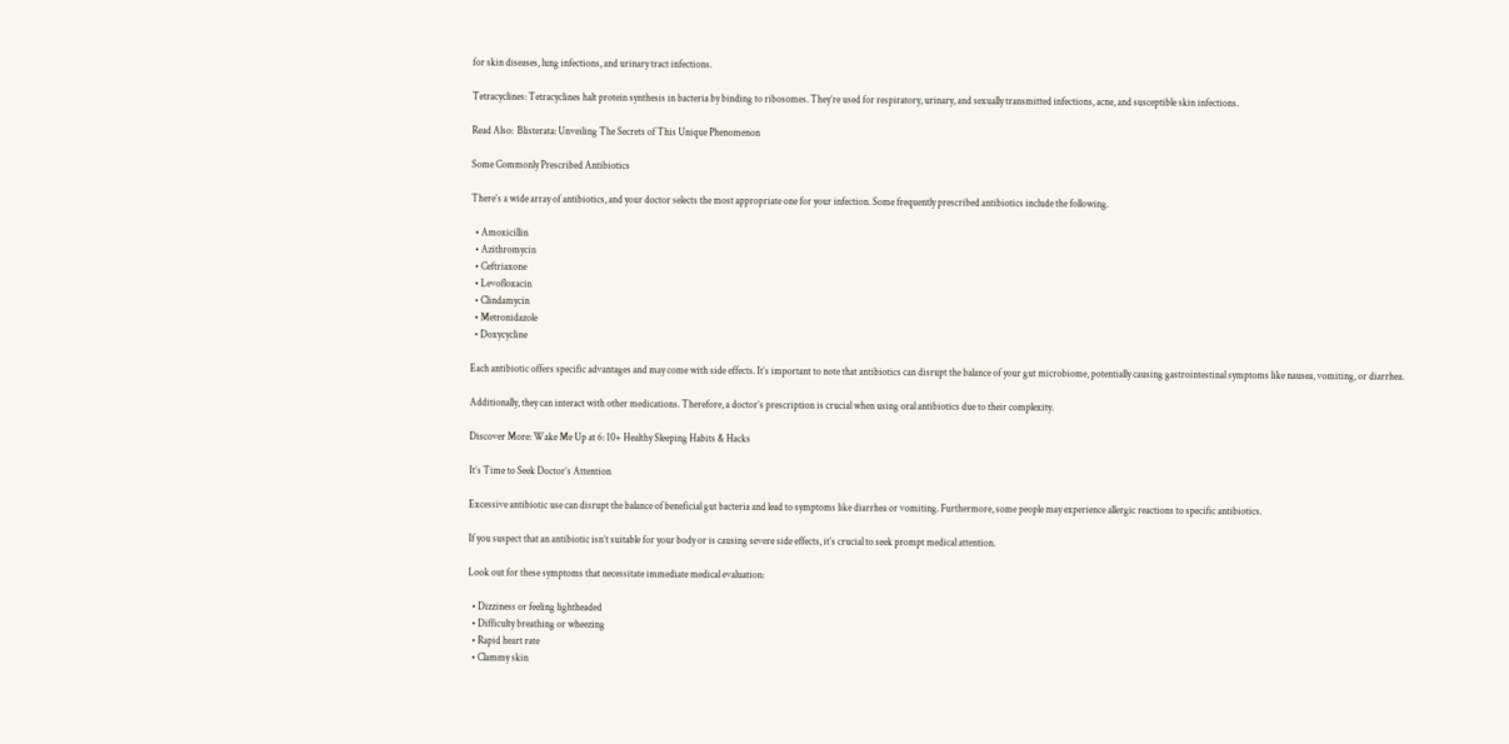for skin diseases, lung infections, and urinary tract infections.

Tetracyclines: Tetracyclines halt protein synthesis in bacteria by binding to ribosomes. They’re used for respiratory, urinary, and sexually transmitted infections, acne, and susceptible skin infections.

Read Also:  Blisterata: Unveiling The Secrets of This Unique Phenomenon

Some Commonly Prescribed Antibiotics

There’s a wide array of antibiotics, and your doctor selects the most appropriate one for your infection. Some frequently prescribed antibiotics include the following.

  • Amoxicillin
  • Azithromycin
  • Ceftriaxone
  • Levofloxacin
  • Clindamycin
  • Metronidazole
  • Doxycycline

Each antibiotic offers specific advantages and may come with side effects. It’s important to note that antibiotics can disrupt the balance of your gut microbiome, potentially causing gastrointestinal symptoms like nausea, vomiting, or diarrhea.

Additionally, they can interact with other medications. Therefore, a doctor’s prescription is crucial when using oral antibiotics due to their complexity.

Discover More: Wake Me Up at 6: 10+ Healthy Sleeping Habits & Hacks

It’s Time to Seek Doctor’s Attention

Excessive antibiotic use can disrupt the balance of beneficial gut bacteria and lead to symptoms like diarrhea or vomiting. Furthermore, some people may experience allergic reactions to specific antibiotics.

If you suspect that an antibiotic isn’t suitable for your body or is causing severe side effects, it’s crucial to seek prompt medical attention.

Look out for these symptoms that necessitate immediate medical evaluation:

  • Dizziness or feeling lightheaded
  • Difficulty breathing or wheezing
  • Rapid heart rate
  • Clammy skin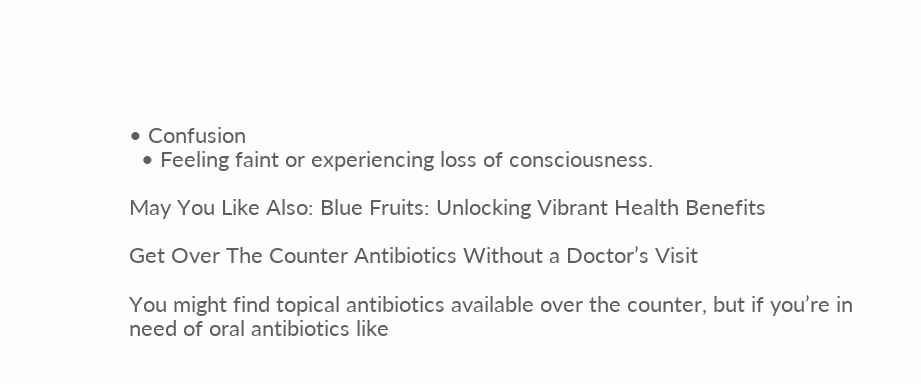• Confusion
  • Feeling faint or experiencing loss of consciousness.

May You Like Also: Blue Fruits: Unlocking Vibrant Health Benefits

Get Over The Counter Antibiotics Without a Doctor’s Visit

You might find topical antibiotics available over the counter, but if you’re in need of oral antibiotics like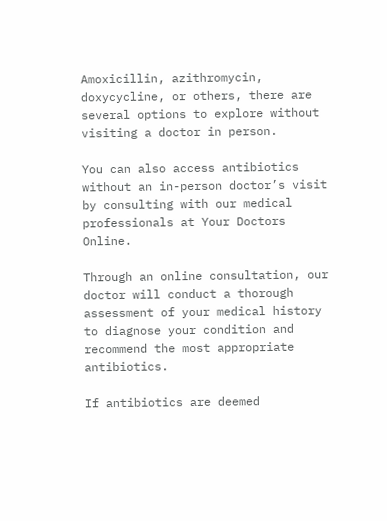Amoxicillin, azithromycin, doxycycline, or others, there are several options to explore without visiting a doctor in person.

You can also access antibiotics without an in-person doctor’s visit by consulting with our medical professionals at Your Doctors Online.

Through an online consultation, our doctor will conduct a thorough assessment of your medical history to diagnose your condition and recommend the most appropriate antibiotics.

If antibiotics are deemed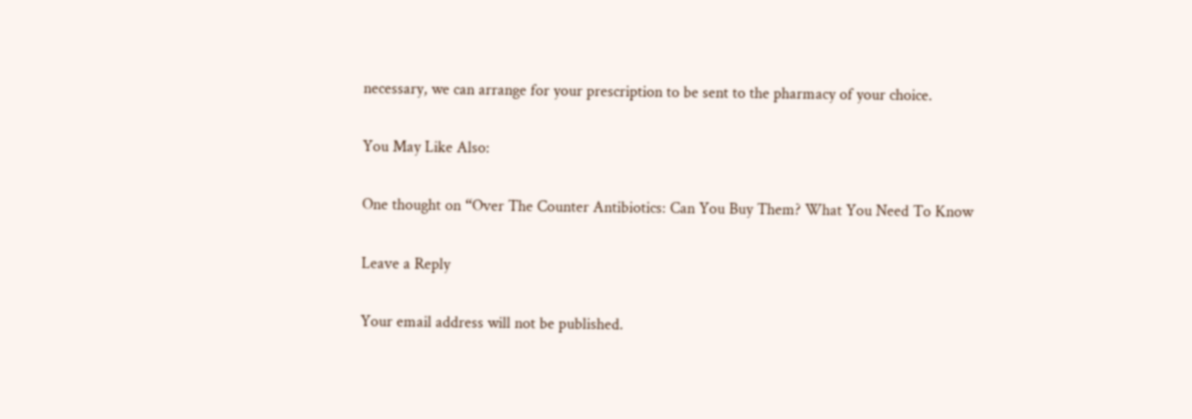necessary, we can arrange for your prescription to be sent to the pharmacy of your choice.

You May Like Also:

One thought on “Over The Counter Antibiotics: Can You Buy Them? What You Need To Know

Leave a Reply

Your email address will not be published.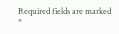Required fields are marked *